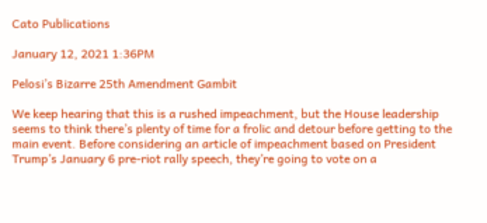Cato Publications

January 12, 2021 1:36PM

Pelosi’s Bizarre 25th Amendment Gambit

We keep hearing that this is a rushed impeachment, but the House leadership seems to think there’s plenty of time for a frolic and detour before getting to the main event. Before considering an article of impeachment based on President Trump’s January 6 pre‐riot rally speech, they’re going to vote on a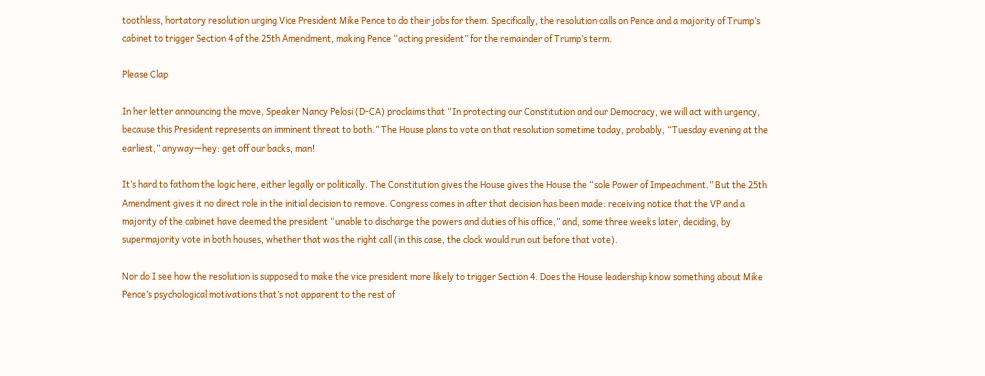toothless, hortatory resolution urging Vice President Mike Pence to do their jobs for them. Specifically, the resolution calls on Pence and a majority of Trump’s cabinet to trigger Section 4 of the 25th Amendment, making Pence “acting president” for the remainder of Trump’s term.

Please Clap

In her letter announcing the move, Speaker Nancy Pelosi (D-CA) proclaims that “In protecting our Constitution and our Democracy, we will act with urgency, because this President represents an imminent threat to both.” The House plans to vote on that resolution sometime today, probably, “Tuesday evening at the earliest,” anyway—hey: get off our backs, man!

It’s hard to fathom the logic here, either legally or politically. The Constitution gives the House gives the House the “sole Power of Impeachment.” But the 25th Amendment gives it no direct role in the initial decision to remove. Congress comes in after that decision has been made: receiving notice that the VP and a majority of the cabinet have deemed the president “unable to discharge the powers and duties of his office,” and, some three weeks later, deciding, by supermajority vote in both houses, whether that was the right call (in this case, the clock would run out before that vote).

Nor do I see how the resolution is supposed to make the vice president more likely to trigger Section 4. Does the House leadership know something about Mike Pence’s psychological motivations that’s not apparent to the rest of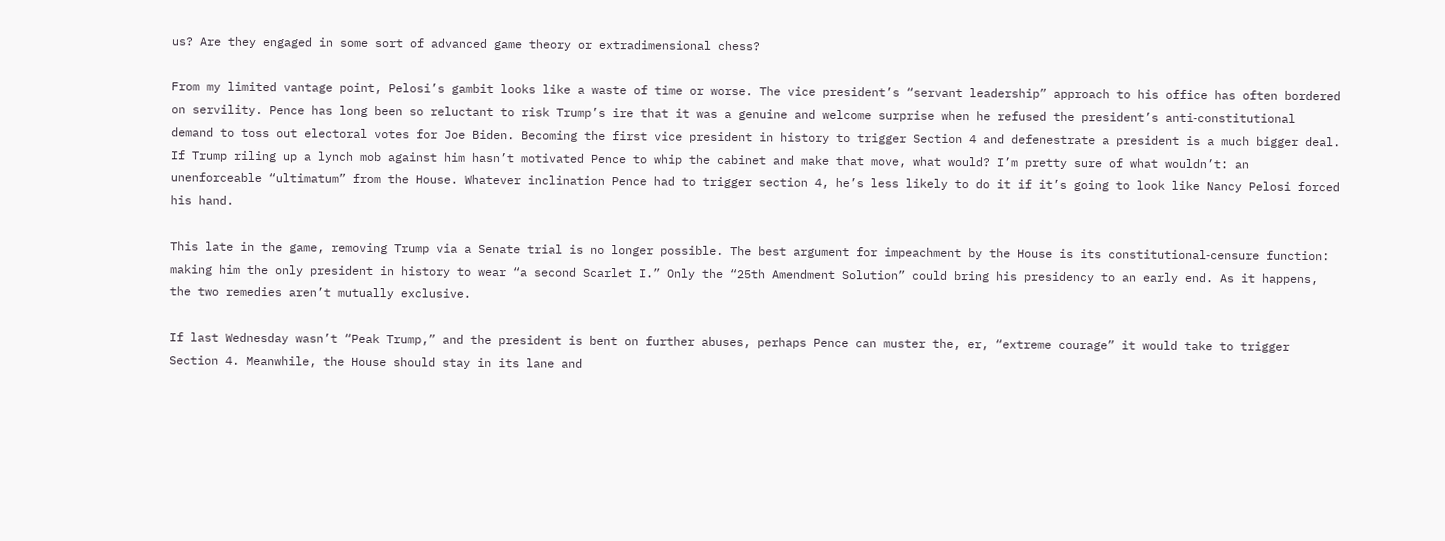us? Are they engaged in some sort of advanced game theory or extradimensional chess?

From my limited vantage point, Pelosi’s gambit looks like a waste of time or worse. The vice president’s “servant leadership” approach to his office has often bordered on servility. Pence has long been so reluctant to risk Trump’s ire that it was a genuine and welcome surprise when he refused the president’s anti‐constitutional demand to toss out electoral votes for Joe Biden. Becoming the first vice president in history to trigger Section 4 and defenestrate a president is a much bigger deal. If Trump riling up a lynch mob against him hasn’t motivated Pence to whip the cabinet and make that move, what would? I’m pretty sure of what wouldn’t: an unenforceable “ultimatum” from the House. Whatever inclination Pence had to trigger section 4, he’s less likely to do it if it’s going to look like Nancy Pelosi forced his hand.

This late in the game, removing Trump via a Senate trial is no longer possible. The best argument for impeachment by the House is its constitutional‐censure function: making him the only president in history to wear “a second Scarlet I.” Only the “25th Amendment Solution” could bring his presidency to an early end. As it happens, the two remedies aren’t mutually exclusive.

If last Wednesday wasn’t “Peak Trump,” and the president is bent on further abuses, perhaps Pence can muster the, er, “extreme courage” it would take to trigger Section 4. Meanwhile, the House should stay in its lane and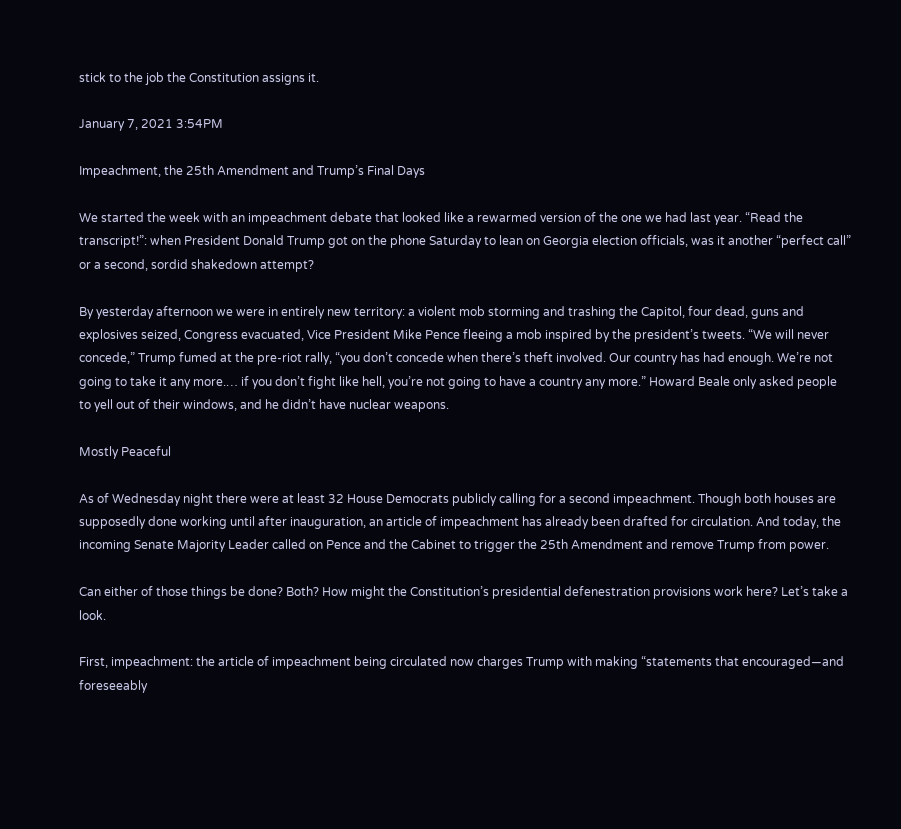stick to the job the Constitution assigns it.

January 7, 2021 3:54PM

Impeachment, the 25th Amendment and Trump’s Final Days

We started the week with an impeachment debate that looked like a rewarmed version of the one we had last year. “Read the transcript!”: when President Donald Trump got on the phone Saturday to lean on Georgia election officials, was it another “perfect call” or a second, sordid shakedown attempt?

By yesterday afternoon we were in entirely new territory: a violent mob storming and trashing the Capitol, four dead, guns and explosives seized, Congress evacuated, Vice President Mike Pence fleeing a mob inspired by the president’s tweets. “We will never concede,” Trump fumed at the pre‐riot rally, “you don’t concede when there’s theft involved. Our country has had enough. We’re not going to take it any more.… if you don’t fight like hell, you’re not going to have a country any more.” Howard Beale only asked people to yell out of their windows, and he didn’t have nuclear weapons.

Mostly Peaceful

As of Wednesday night there were at least 32 House Democrats publicly calling for a second impeachment. Though both houses are supposedly done working until after inauguration, an article of impeachment has already been drafted for circulation. And today, the incoming Senate Majority Leader called on Pence and the Cabinet to trigger the 25th Amendment and remove Trump from power.

Can either of those things be done? Both? How might the Constitution’s presidential defenestration provisions work here? Let’s take a look.

First, impeachment: the article of impeachment being circulated now charges Trump with making “statements that encouraged—and foreseeably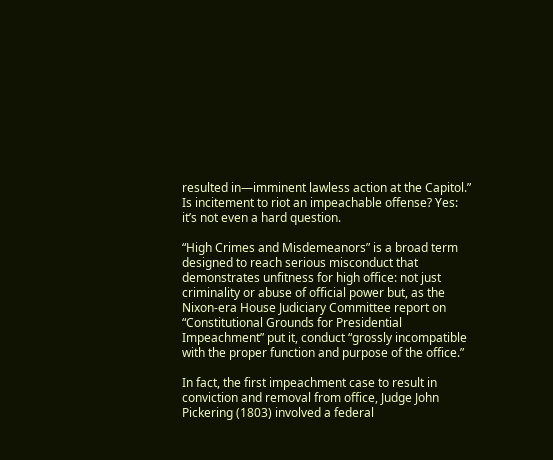resulted in—imminent lawless action at the Capitol.” Is incitement to riot an impeachable offense? Yes: it’s not even a hard question.

“High Crimes and Misdemeanors” is a broad term designed to reach serious misconduct that demonstrates unfitness for high office: not just criminality or abuse of official power but, as the Nixon‐era House Judiciary Committee report on “Constitutional Grounds for Presidential Impeachment” put it, conduct “grossly incompatible with the proper function and purpose of the office.”

In fact, the first impeachment case to result in conviction and removal from office, Judge John Pickering (1803) involved a federal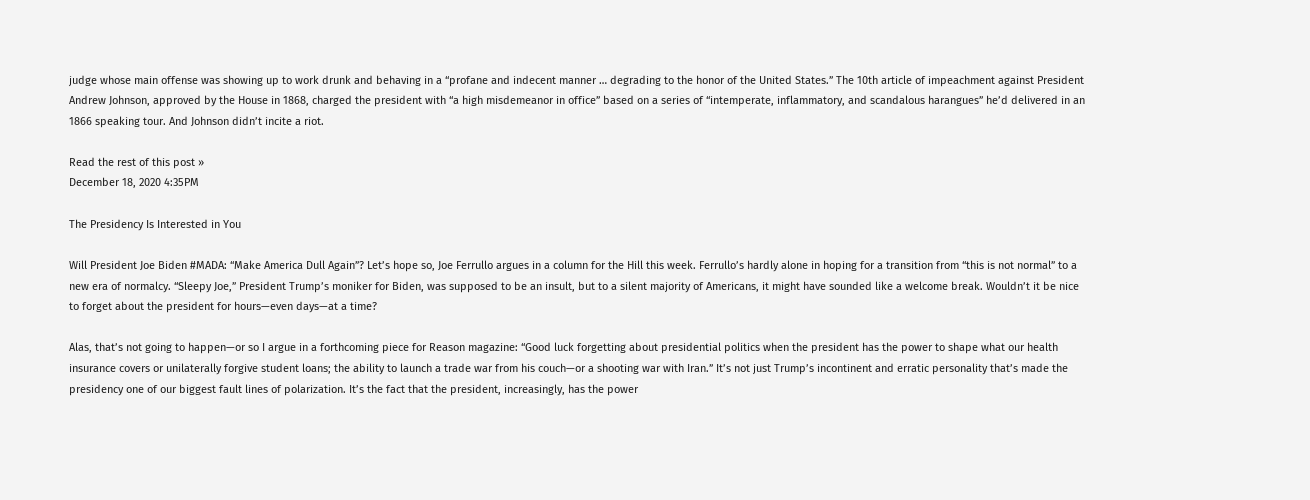judge whose main offense was showing up to work drunk and behaving in a “profane and indecent manner … degrading to the honor of the United States.” The 10th article of impeachment against President Andrew Johnson, approved by the House in 1868, charged the president with “a high misdemeanor in office” based on a series of “intemperate, inflammatory, and scandalous harangues” he’d delivered in an 1866 speaking tour. And Johnson didn’t incite a riot.

Read the rest of this post »
December 18, 2020 4:35PM

The Presidency Is Interested in You

Will President Joe Biden #MADA: “Make America Dull Again”? Let’s hope so, Joe Ferrullo argues in a column for the Hill this week. Ferrullo’s hardly alone in hoping for a transition from “this is not normal” to a new era of normalcy. “Sleepy Joe,” President Trump’s moniker for Biden, was supposed to be an insult, but to a silent majority of Americans, it might have sounded like a welcome break. Wouldn’t it be nice to forget about the president for hours—even days—at a time?

Alas, that’s not going to happen—or so I argue in a forthcoming piece for Reason magazine: “Good luck forgetting about presidential politics when the president has the power to shape what our health insurance covers or unilaterally forgive student loans; the ability to launch a trade war from his couch—or a shooting war with Iran.” It’s not just Trump’s incontinent and erratic personality that’s made the presidency one of our biggest fault lines of polarization. It’s the fact that the president, increasingly, has the power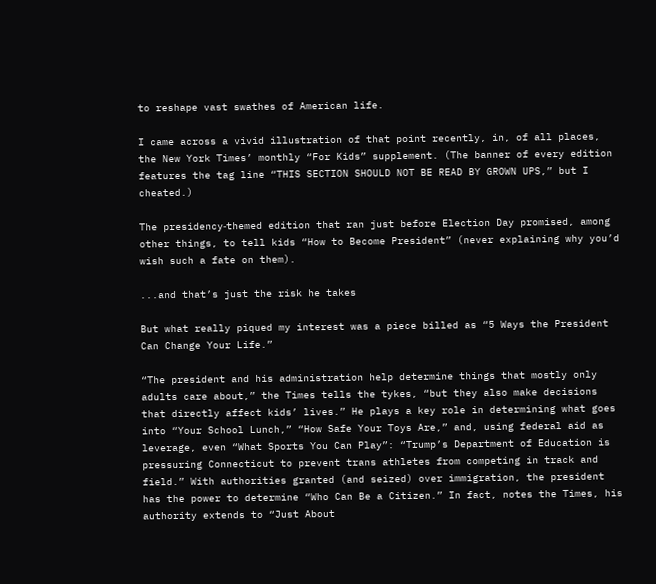to reshape vast swathes of American life.

I came across a vivid illustration of that point recently, in, of all places, the New York Times’ monthly “For Kids” supplement. (The banner of every edition features the tag line “THIS SECTION SHOULD NOT BE READ BY GROWN UPS,” but I cheated.)

The presidency‐themed edition that ran just before Election Day promised, among other things, to tell kids “How to Become President” (never explaining why you’d wish such a fate on them).

...and that’s just the risk he takes

But what really piqued my interest was a piece billed as “5 Ways the President Can Change Your Life.”

“The president and his administration help determine things that mostly only adults care about,” the Times tells the tykes, “but they also make decisions that directly affect kids’ lives.” He plays a key role in determining what goes into “Your School Lunch,” “How Safe Your Toys Are,” and, using federal aid as leverage, even “What Sports You Can Play”: “Trump’s Department of Education is pressuring Connecticut to prevent trans athletes from competing in track and field.” With authorities granted (and seized) over immigration, the president has the power to determine “Who Can Be a Citizen.” In fact, notes the Times, his authority extends to “Just About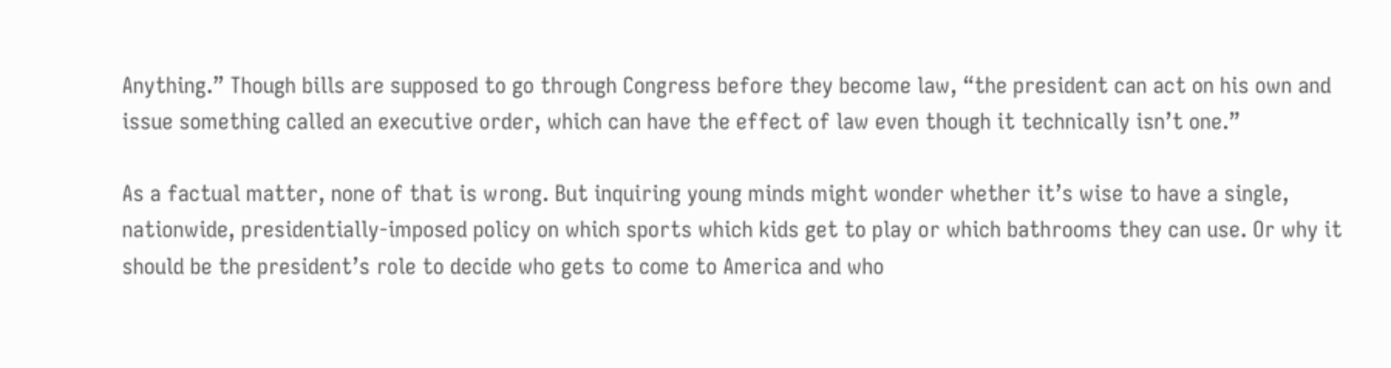Anything.” Though bills are supposed to go through Congress before they become law, “the president can act on his own and issue something called an executive order, which can have the effect of law even though it technically isn’t one.”

As a factual matter, none of that is wrong. But inquiring young minds might wonder whether it’s wise to have a single, nationwide, presidentially‐imposed policy on which sports which kids get to play or which bathrooms they can use. Or why it should be the president’s role to decide who gets to come to America and who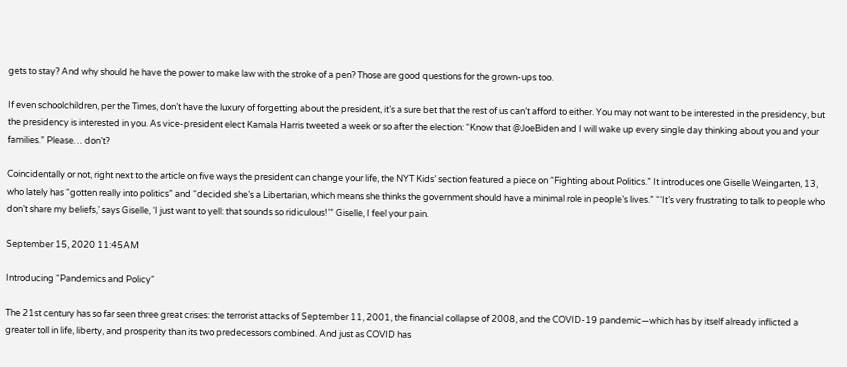gets to stay? And why should he have the power to make law with the stroke of a pen? Those are good questions for the grown‐ups too.

If even schoolchildren, per the Times, don’t have the luxury of forgetting about the president, it’s a sure bet that the rest of us can’t afford to either. You may not want to be interested in the presidency, but the presidency is interested in you. As vice‐president elect Kamala Harris tweeted a week or so after the election: “Know that @JoeBiden and I will wake up every single day thinking about you and your families.” Please… don’t?

Coincidentally or not, right next to the article on five ways the president can change your life, the NYT Kids’ section featured a piece on “Fighting about Politics.” It introduces one Giselle Weingarten, 13, who lately has “gotten really into politics” and “decided she’s a Libertarian, which means she thinks the government should have a minimal role in people’s lives.” “‘It’s very frustrating to talk to people who don’t share my beliefs,’ says Giselle, ‘I just want to yell: that sounds so ridiculous!’” Giselle, I feel your pain.

September 15, 2020 11:45AM

Introducing “Pandemics and Policy“

The 21st century has so far seen three great crises: the terrorist attacks of September 11, 2001, the financial collapse of 2008, and the COVID-19 pandemic—which has by itself already inflicted a greater toll in life, liberty, and prosperity than its two predecessors combined. And just as COVID has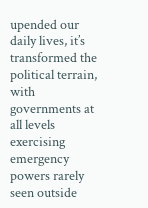upended our daily lives, it’s transformed the political terrain, with governments at all levels exercising emergency powers rarely seen outside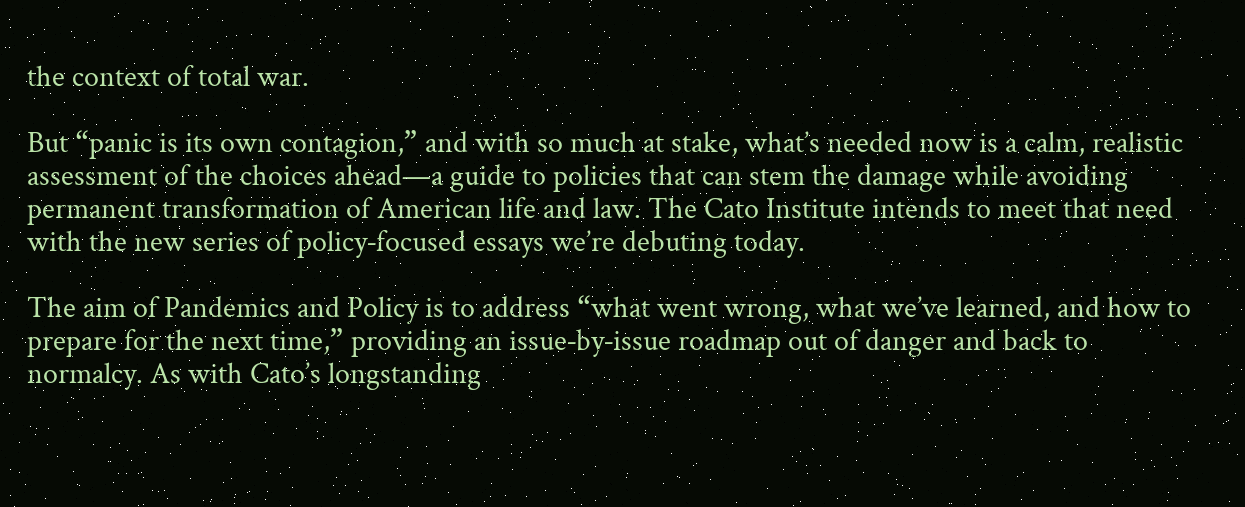the context of total war.

But “panic is its own contagion,” and with so much at stake, what’s needed now is a calm, realistic assessment of the choices ahead—a guide to policies that can stem the damage while avoiding permanent transformation of American life and law. The Cato Institute intends to meet that need with the new series of policy‐focused essays we’re debuting today.

The aim of Pandemics and Policy is to address “what went wrong, what we’ve learned, and how to prepare for the next time,” providing an issue‐by‐issue roadmap out of danger and back to normalcy. As with Cato’s longstanding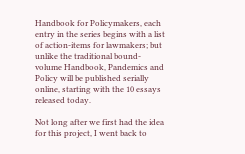Handbook for Policymakers, each entry in the series begins with a list of action‐items for lawmakers; but unlike the traditional bound‐volume Handbook, Pandemics and Policy will be published serially online, starting with the 10 essays released today.

Not long after we first had the idea for this project, I went back to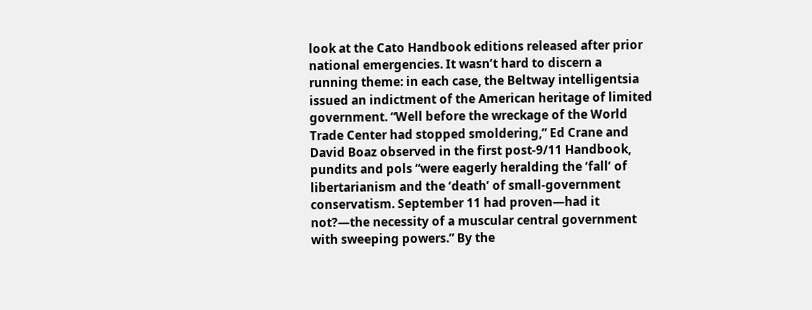look at the Cato Handbook editions released after prior national emergencies. It wasn’t hard to discern a running theme: in each case, the Beltway intelligentsia issued an indictment of the American heritage of limited government. “Well before the wreckage of the World Trade Center had stopped smoldering,” Ed Crane and David Boaz observed in the first post‐9/11 Handbook, pundits and pols “were eagerly heralding the ‘fall’ of libertarianism and the ‘death’ of small‐government conservatism. September 11 had proven—had it not?—the necessity of a muscular central government with sweeping powers.” By the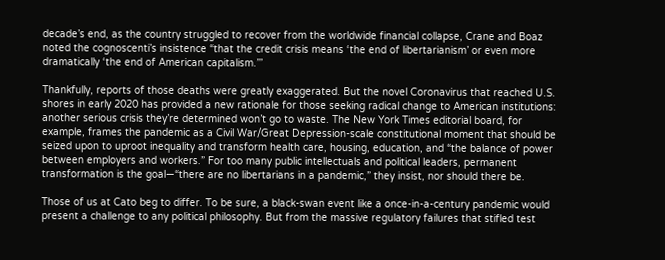decade’s end, as the country struggled to recover from the worldwide financial collapse, Crane and Boaz noted the cognoscenti’s insistence “that the credit crisis means ‘the end of libertarianism’ or even more dramatically ‘the end of American capitalism.’’’

Thankfully, reports of those deaths were greatly exaggerated. But the novel Coronavirus that reached U.S. shores in early 2020 has provided a new rationale for those seeking radical change to American institutions: another serious crisis they’re determined won’t go to waste. The New York Times editorial board, for example, frames the pandemic as a Civil War/Great Depression‐scale constitutional moment that should be seized upon to uproot inequality and transform health care, housing, education, and “the balance of power between employers and workers.” For too many public intellectuals and political leaders, permanent transformation is the goal—“there are no libertarians in a pandemic,” they insist, nor should there be.

Those of us at Cato beg to differ. To be sure, a black‐swan event like a once‐in‐a‐century pandemic would present a challenge to any political philosophy. But from the massive regulatory failures that stifled test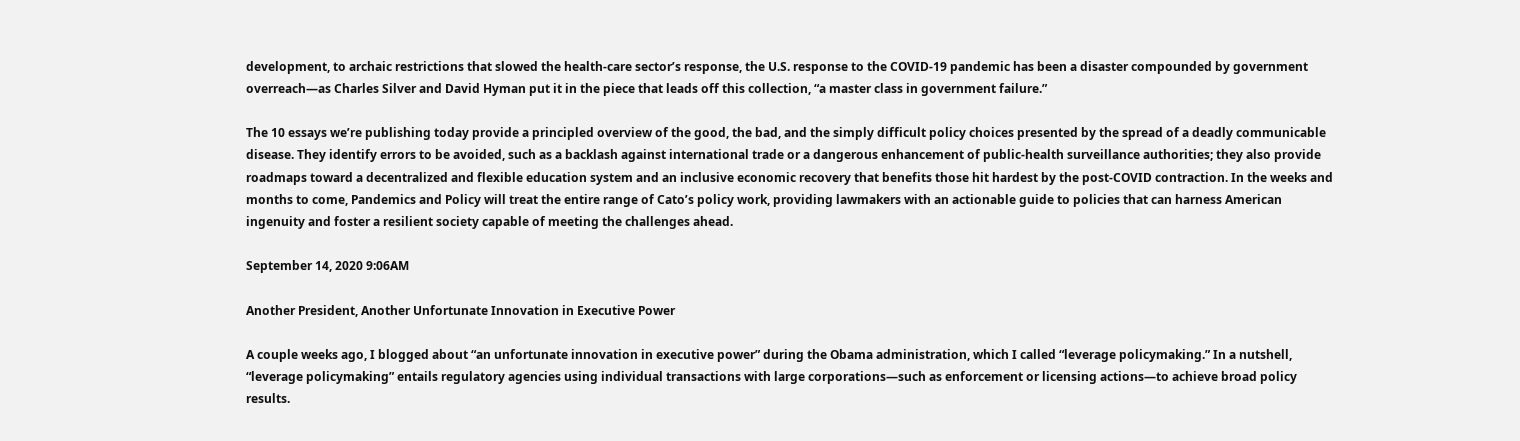development, to archaic restrictions that slowed the health‐care sector’s response, the U.S. response to the COVID-19 pandemic has been a disaster compounded by government overreach—as Charles Silver and David Hyman put it in the piece that leads off this collection, “a master class in government failure.”

The 10 essays we’re publishing today provide a principled overview of the good, the bad, and the simply difficult policy choices presented by the spread of a deadly communicable disease. They identify errors to be avoided, such as a backlash against international trade or a dangerous enhancement of public‐health surveillance authorities; they also provide roadmaps toward a decentralized and flexible education system and an inclusive economic recovery that benefits those hit hardest by the post‐COVID contraction. In the weeks and months to come, Pandemics and Policy will treat the entire range of Cato’s policy work, providing lawmakers with an actionable guide to policies that can harness American ingenuity and foster a resilient society capable of meeting the challenges ahead.

September 14, 2020 9:06AM

Another President, Another Unfortunate Innovation in Executive Power

A couple weeks ago, I blogged about “an unfortunate innovation in executive power” during the Obama administration, which I called “leverage policymaking.” In a nutshell, “leverage policymaking” entails regulatory agencies using individual transactions with large corporations—such as enforcement or licensing actions—to achieve broad policy results.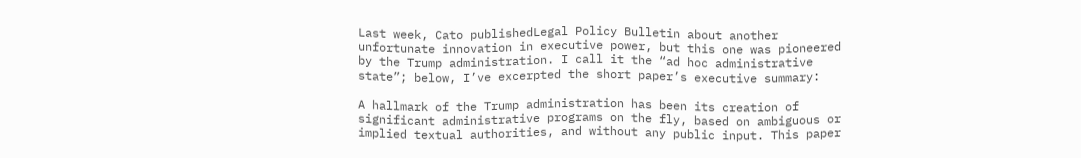Last week, Cato publishedLegal Policy Bulletin about another unfortunate innovation in executive power, but this one was pioneered by the Trump administration. I call it the “ad hoc administrative state”; below, I’ve excerpted the short paper’s executive summary:

A hallmark of the Trump administration has been its creation of significant administrative programs on the fly, based on ambiguous or implied textual authorities, and without any public input. This paper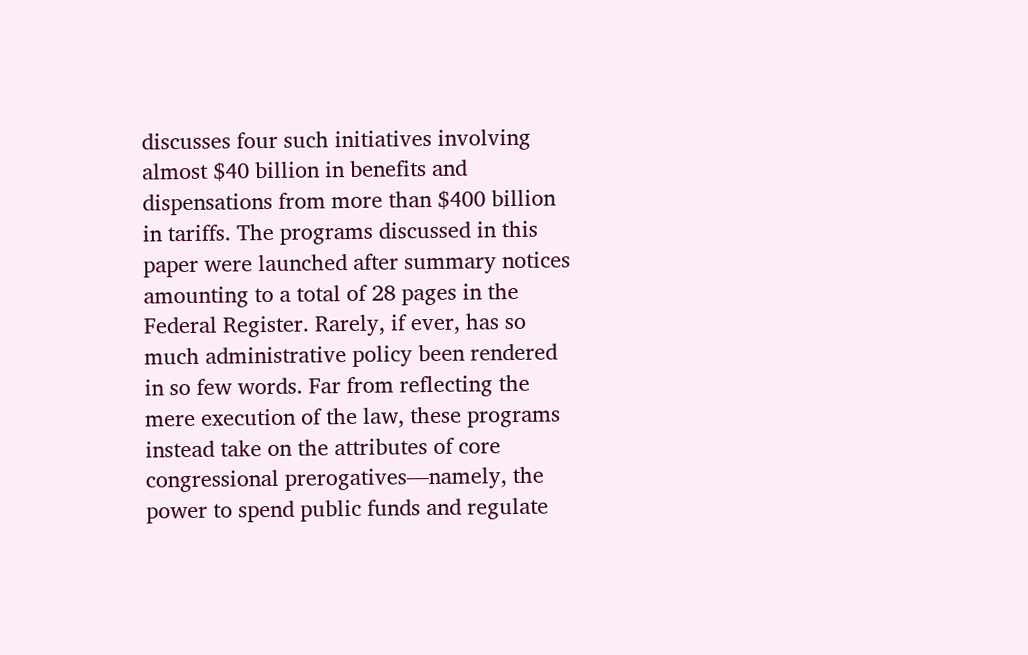discusses four such initiatives involving almost $40 billion in benefits and dispensations from more than $400 billion in tariffs. The programs discussed in this paper were launched after summary notices amounting to a total of 28 pages in the Federal Register. Rarely, if ever, has so much administrative policy been rendered in so few words. Far from reflecting the mere execution of the law, these programs instead take on the attributes of core congressional prerogatives—namely, the power to spend public funds and regulate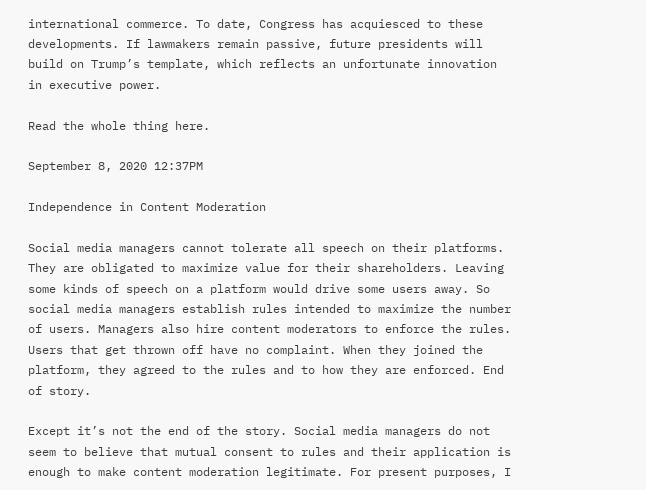international commerce. To date, Congress has acquiesced to these developments. If lawmakers remain passive, future presidents will build on Trump’s template, which reflects an unfortunate innovation in executive power.

Read the whole thing here.

September 8, 2020 12:37PM

Independence in Content Moderation

Social media managers cannot tolerate all speech on their platforms. They are obligated to maximize value for their shareholders. Leaving some kinds of speech on a platform would drive some users away. So social media managers establish rules intended to maximize the number of users. Managers also hire content moderators to enforce the rules. Users that get thrown off have no complaint. When they joined the platform, they agreed to the rules and to how they are enforced. End of story.

Except it’s not the end of the story. Social media managers do not seem to believe that mutual consent to rules and their application is enough to make content moderation legitimate. For present purposes, I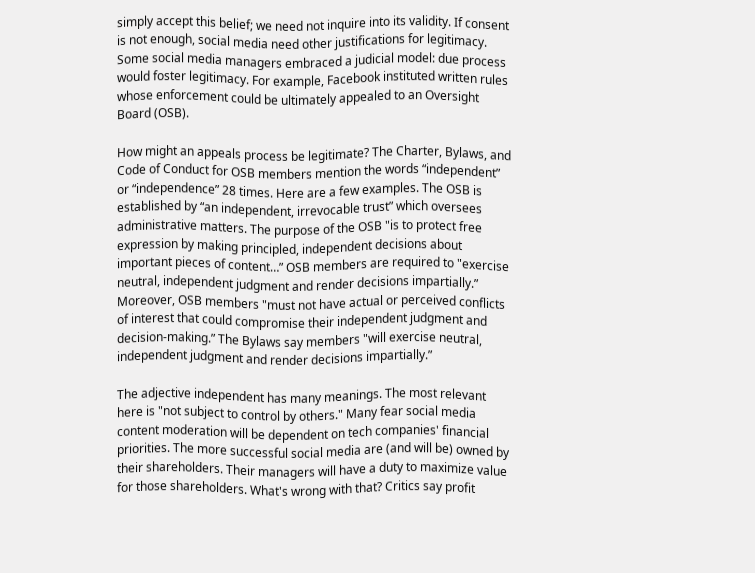simply accept this belief; we need not inquire into its validity. If consent is not enough, social media need other justifications for legitimacy. Some social media managers embraced a judicial model: due process would foster legitimacy. For example, Facebook instituted written rules whose enforcement could be ultimately appealed to an Oversight Board (OSB).

How might an appeals process be legitimate? The Charter, Bylaws, and Code of Conduct for OSB members mention the words “independent” or “independence” 28 times. Here are a few examples. The OSB is established by “an independent, irrevocable trust” which oversees administrative matters. The purpose of the OSB "is to protect free expression by making principled, independent decisions about important pieces of content…” OSB members are required to "exercise neutral, independent judgment and render decisions impartially.” Moreover, OSB members "must not have actual or perceived conflicts of interest that could compromise their independent judgment and decision-making.” The Bylaws say members "will exercise neutral, independent judgment and render decisions impartially.”

The adjective independent has many meanings. The most relevant here is "not subject to control by others." Many fear social media content moderation will be dependent on tech companies' financial priorities. The more successful social media are (and will be) owned by their shareholders. Their managers will have a duty to maximize value for those shareholders. What's wrong with that? Critics say profit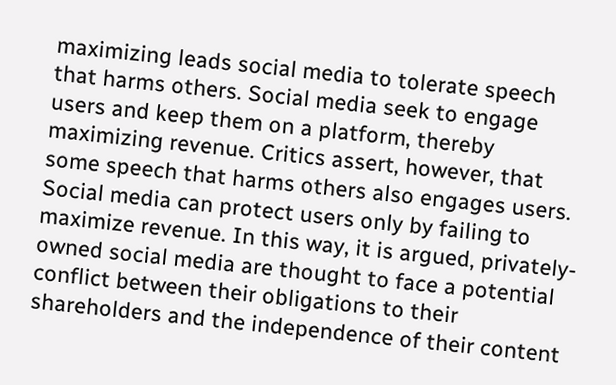maximizing leads social media to tolerate speech that harms others. Social media seek to engage users and keep them on a platform, thereby maximizing revenue. Critics assert, however, that some speech that harms others also engages users. Social media can protect users only by failing to maximize revenue. In this way, it is argued, privately-owned social media are thought to face a potential conflict between their obligations to their shareholders and the independence of their content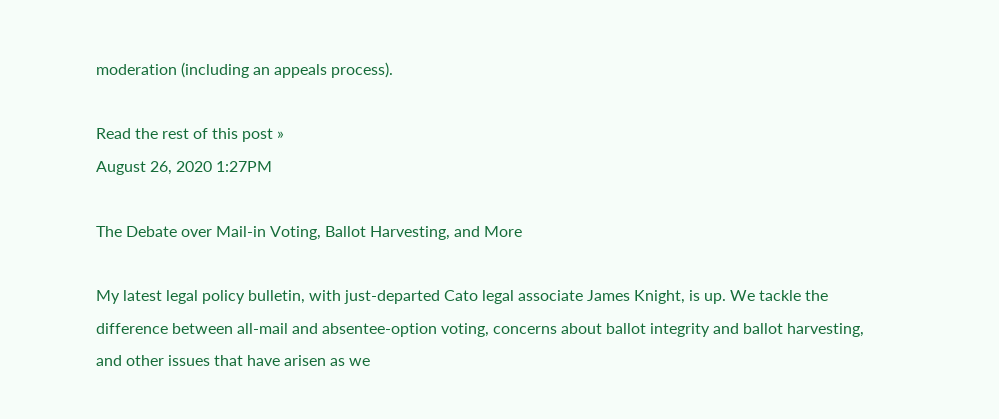moderation (including an appeals process).

Read the rest of this post »
August 26, 2020 1:27PM

The Debate over Mail‐in Voting, Ballot Harvesting, and More

My latest legal policy bulletin, with just‐departed Cato legal associate James Knight, is up. We tackle the difference between all‐mail and absentee‐option voting, concerns about ballot integrity and ballot harvesting, and other issues that have arisen as we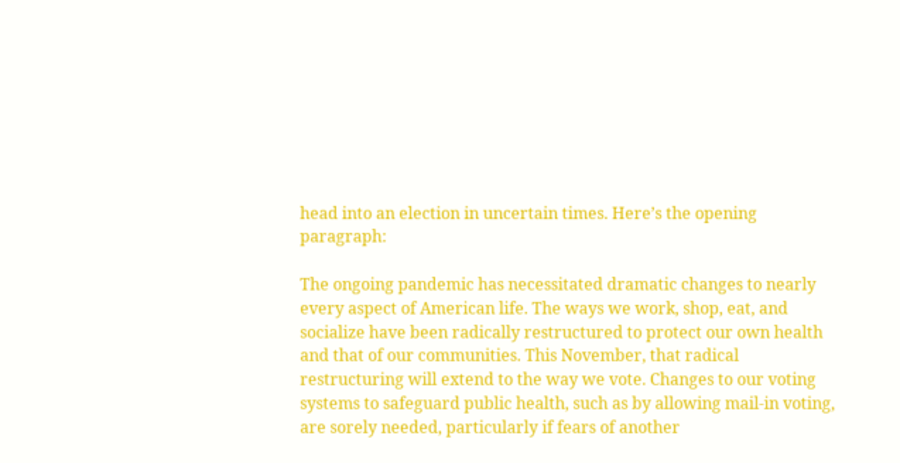head into an election in uncertain times. Here’s the opening paragraph:

The ongoing pandemic has necessitated dramatic changes to nearly every aspect of American life. The ways we work, shop, eat, and socialize have been radically restructured to protect our own health and that of our communities. This November, that radical restructuring will extend to the way we vote. Changes to our voting systems to safeguard public health, such as by allowing mail‐in voting, are sorely needed, particularly if fears of another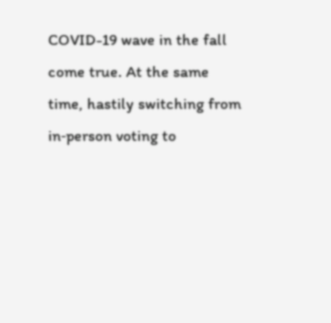COVID-19 wave in the fall come true. At the same time, hastily switching from in‐person voting to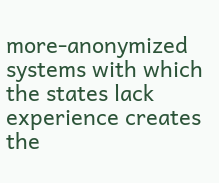more‐anonymized systems with which the states lack experience creates the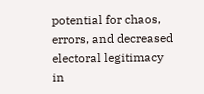potential for chaos, errors, and decreased electoral legitimacy in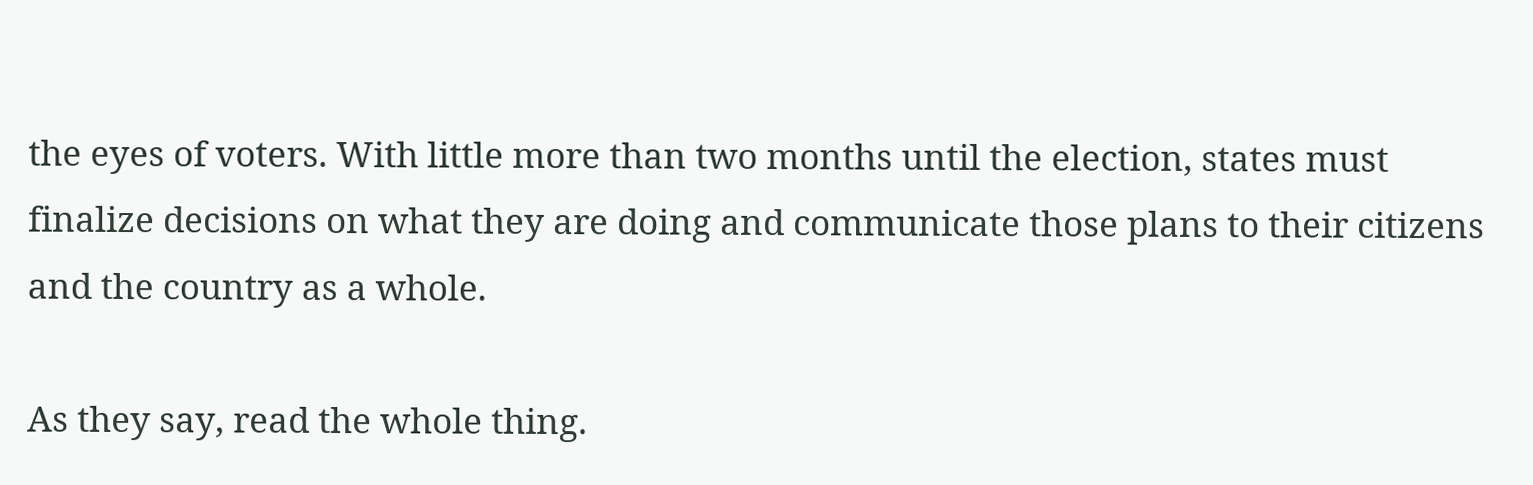the eyes of voters. With little more than two months until the election, states must finalize decisions on what they are doing and communicate those plans to their citizens and the country as a whole.

As they say, read the whole thing.